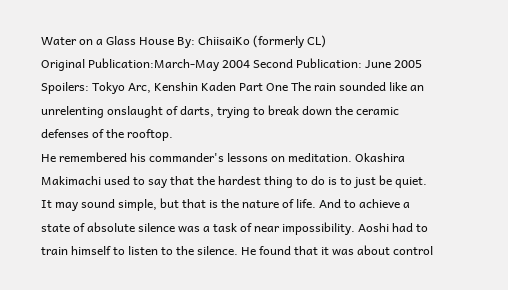Water on a Glass House By: ChiisaiKo (formerly CL)
Original Publication:March-May 2004 Second Publication: June 2005 Spoilers: Tokyo Arc, Kenshin Kaden Part One The rain sounded like an unrelenting onslaught of darts, trying to break down the ceramic defenses of the rooftop.
He remembered his commander's lessons on meditation. Okashira Makimachi used to say that the hardest thing to do is to just be quiet. It may sound simple, but that is the nature of life. And to achieve a state of absolute silence was a task of near impossibility. Aoshi had to train himself to listen to the silence. He found that it was about control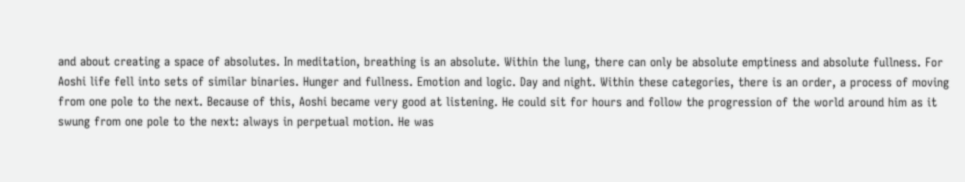and about creating a space of absolutes. In meditation, breathing is an absolute. Within the lung, there can only be absolute emptiness and absolute fullness. For Aoshi life fell into sets of similar binaries. Hunger and fullness. Emotion and logic. Day and night. Within these categories, there is an order, a process of moving from one pole to the next. Because of this, Aoshi became very good at listening. He could sit for hours and follow the progression of the world around him as it swung from one pole to the next: always in perpetual motion. He was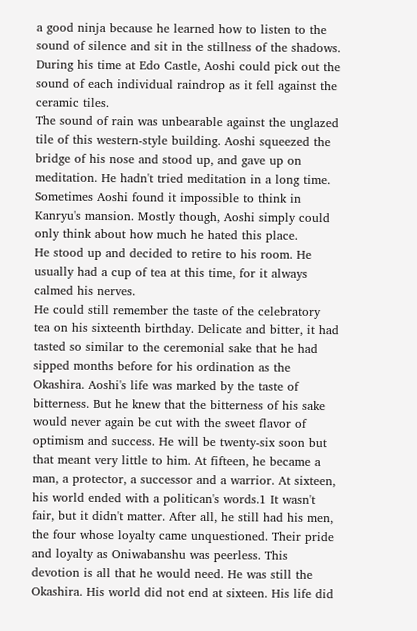a good ninja because he learned how to listen to the sound of silence and sit in the stillness of the shadows. During his time at Edo Castle, Aoshi could pick out the sound of each individual raindrop as it fell against the ceramic tiles.
The sound of rain was unbearable against the unglazed tile of this western-style building. Aoshi squeezed the bridge of his nose and stood up, and gave up on meditation. He hadn't tried meditation in a long time. Sometimes Aoshi found it impossible to think in Kanryu's mansion. Mostly though, Aoshi simply could only think about how much he hated this place.
He stood up and decided to retire to his room. He usually had a cup of tea at this time, for it always calmed his nerves.
He could still remember the taste of the celebratory tea on his sixteenth birthday. Delicate and bitter, it had tasted so similar to the ceremonial sake that he had sipped months before for his ordination as the Okashira. Aoshi's life was marked by the taste of bitterness. But he knew that the bitterness of his sake would never again be cut with the sweet flavor of optimism and success. He will be twenty-six soon but that meant very little to him. At fifteen, he became a man, a protector, a successor and a warrior. At sixteen, his world ended with a politican's words.1 It wasn't fair, but it didn't matter. After all, he still had his men, the four whose loyalty came unquestioned. Their pride and loyalty as Oniwabanshu was peerless. This devotion is all that he would need. He was still the Okashira. His world did not end at sixteen. His life did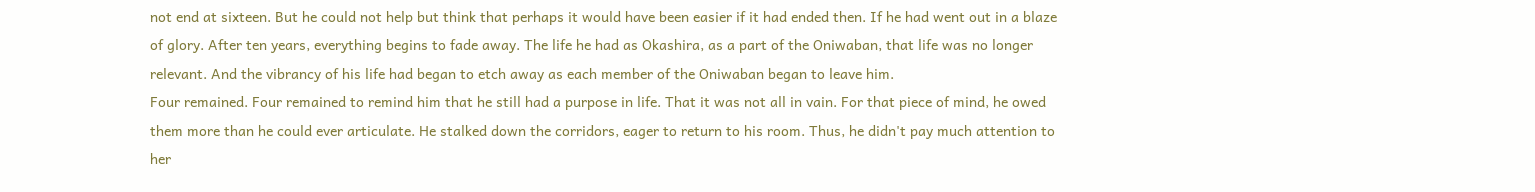not end at sixteen. But he could not help but think that perhaps it would have been easier if it had ended then. If he had went out in a blaze of glory. After ten years, everything begins to fade away. The life he had as Okashira, as a part of the Oniwaban, that life was no longer relevant. And the vibrancy of his life had began to etch away as each member of the Oniwaban began to leave him.
Four remained. Four remained to remind him that he still had a purpose in life. That it was not all in vain. For that piece of mind, he owed them more than he could ever articulate. He stalked down the corridors, eager to return to his room. Thus, he didn't pay much attention to her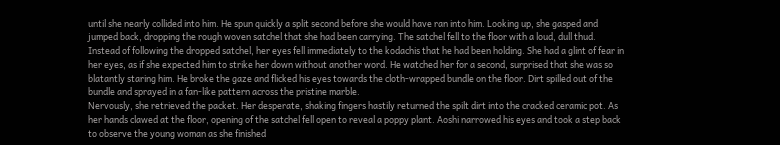until she nearly collided into him. He spun quickly a split second before she would have ran into him. Looking up, she gasped and jumped back, dropping the rough woven satchel that she had been carrying. The satchel fell to the floor with a loud, dull thud. Instead of following the dropped satchel, her eyes fell immediately to the kodachis that he had been holding. She had a glint of fear in her eyes, as if she expected him to strike her down without another word. He watched her for a second, surprised that she was so blatantly staring him. He broke the gaze and flicked his eyes towards the cloth-wrapped bundle on the floor. Dirt spilled out of the bundle and sprayed in a fan-like pattern across the pristine marble.
Nervously, she retrieved the packet. Her desperate, shaking fingers hastily returned the spilt dirt into the cracked ceramic pot. As her hands clawed at the floor, opening of the satchel fell open to reveal a poppy plant. Aoshi narrowed his eyes and took a step back to observe the young woman as she finished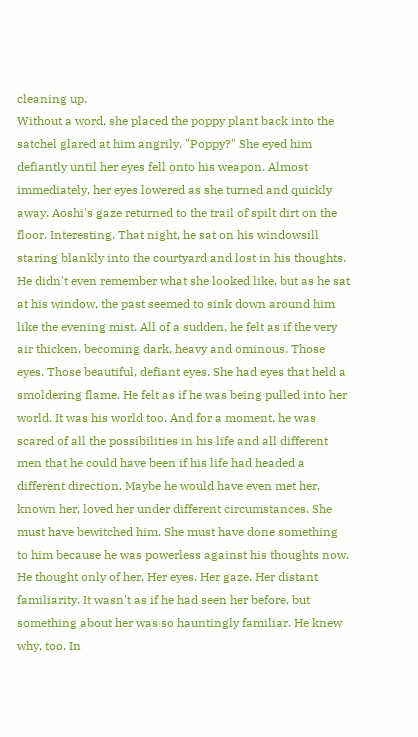cleaning up.
Without a word, she placed the poppy plant back into the satchel glared at him angrily. "Poppy?" She eyed him defiantly until her eyes fell onto his weapon. Almost immediately, her eyes lowered as she turned and quickly away. Aoshi's gaze returned to the trail of spilt dirt on the floor. Interesting. That night, he sat on his windowsill staring blankly into the courtyard and lost in his thoughts. He didn't even remember what she looked like, but as he sat at his window, the past seemed to sink down around him like the evening mist. All of a sudden, he felt as if the very air thicken, becoming dark, heavy and ominous. Those eyes. Those beautiful, defiant eyes. She had eyes that held a smoldering flame. He felt as if he was being pulled into her world. It was his world too. And for a moment, he was scared of all the possibilities in his life and all different men that he could have been if his life had headed a different direction. Maybe he would have even met her, known her, loved her under different circumstances. She must have bewitched him. She must have done something to him because he was powerless against his thoughts now. He thought only of her. Her eyes. Her gaze. Her distant familiarity. It wasn't as if he had seen her before, but something about her was so hauntingly familiar. He knew why, too. In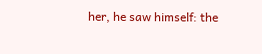her, he saw himself: the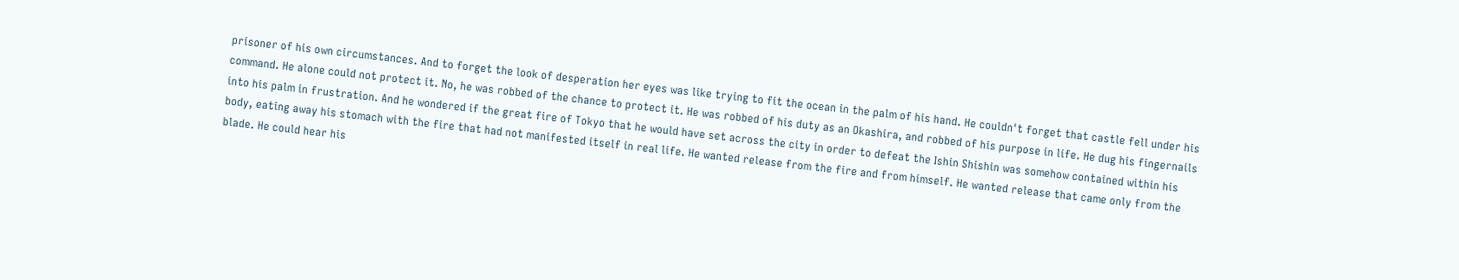prisoner of his own circumstances. And to forget the look of desperation her eyes was like trying to fit the ocean in the palm of his hand. He couldn't forget that castle fell under his command. He alone could not protect it. No, he was robbed of the chance to protect it. He was robbed of his duty as an Okashira, and robbed of his purpose in life. He dug his fingernails into his palm in frustration. And he wondered if the great fire of Tokyo that he would have set across the city in order to defeat the Ishin Shishin was somehow contained within his body, eating away his stomach with the fire that had not manifested itself in real life. He wanted release from the fire and from himself. He wanted release that came only from the blade. He could hear his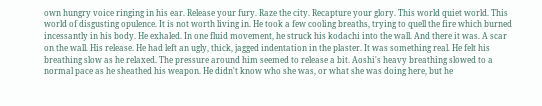own hungry voice ringing in his ear. Release your fury. Raze the city. Recapture your glory. This world quiet world. This world of disgusting opulence. It is not worth living in. He took a few cooling breaths, trying to quell the fire which burned incessantly in his body. He exhaled. In one fluid movement, he struck his kodachi into the wall. And there it was. A scar on the wall. His release. He had left an ugly, thick, jagged indentation in the plaster. It was something real. He felt his breathing slow as he relaxed. The pressure around him seemed to release a bit. Aoshi's heavy breathing slowed to a normal pace as he sheathed his weapon. He didn't know who she was, or what she was doing here, but he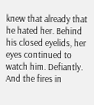knew that already that he hated her. Behind his closed eyelids, her eyes continued to watch him. Defiantly. And the fires in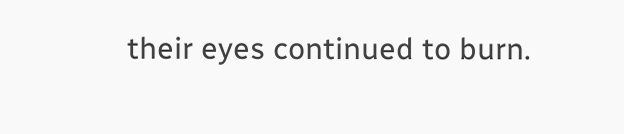their eyes continued to burn.